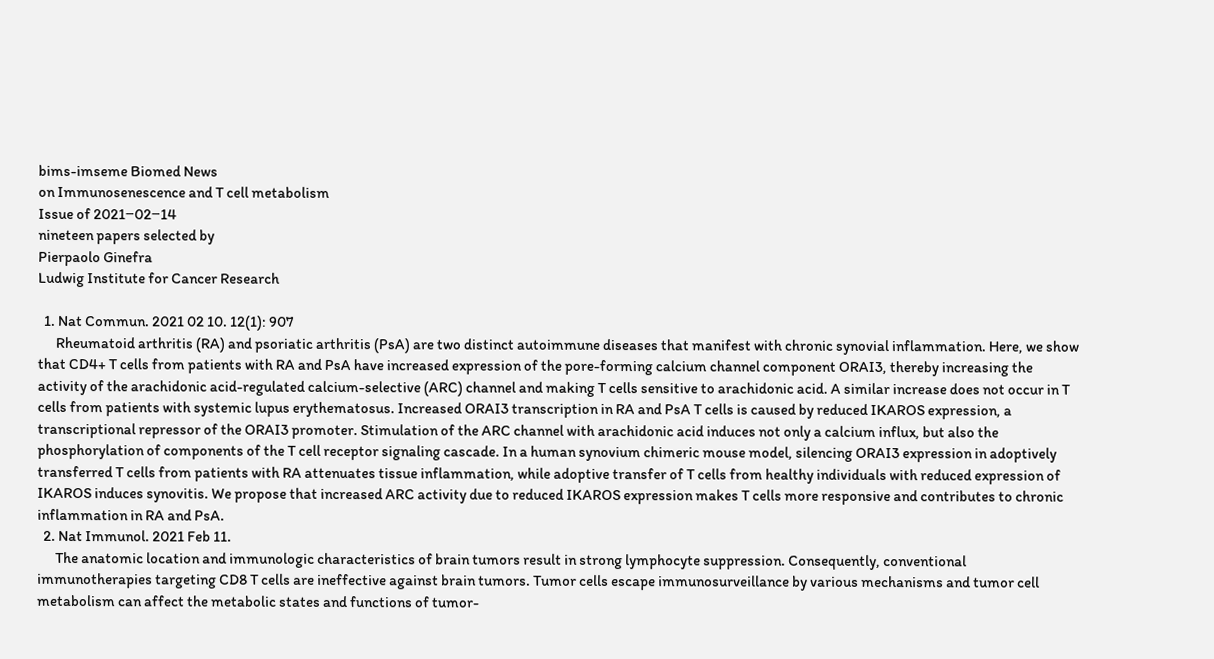bims-imseme Biomed News
on Immunosenescence and T cell metabolism
Issue of 2021‒02‒14
nineteen papers selected by
Pierpaolo Ginefra
Ludwig Institute for Cancer Research

  1. Nat Commun. 2021 02 10. 12(1): 907
      Rheumatoid arthritis (RA) and psoriatic arthritis (PsA) are two distinct autoimmune diseases that manifest with chronic synovial inflammation. Here, we show that CD4+ T cells from patients with RA and PsA have increased expression of the pore-forming calcium channel component ORAI3, thereby increasing the activity of the arachidonic acid-regulated calcium-selective (ARC) channel and making T cells sensitive to arachidonic acid. A similar increase does not occur in T cells from patients with systemic lupus erythematosus. Increased ORAI3 transcription in RA and PsA T cells is caused by reduced IKAROS expression, a transcriptional repressor of the ORAI3 promoter. Stimulation of the ARC channel with arachidonic acid induces not only a calcium influx, but also the phosphorylation of components of the T cell receptor signaling cascade. In a human synovium chimeric mouse model, silencing ORAI3 expression in adoptively transferred T cells from patients with RA attenuates tissue inflammation, while adoptive transfer of T cells from healthy individuals with reduced expression of IKAROS induces synovitis. We propose that increased ARC activity due to reduced IKAROS expression makes T cells more responsive and contributes to chronic inflammation in RA and PsA.
  2. Nat Immunol. 2021 Feb 11.
      The anatomic location and immunologic characteristics of brain tumors result in strong lymphocyte suppression. Consequently, conventional immunotherapies targeting CD8 T cells are ineffective against brain tumors. Tumor cells escape immunosurveillance by various mechanisms and tumor cell metabolism can affect the metabolic states and functions of tumor-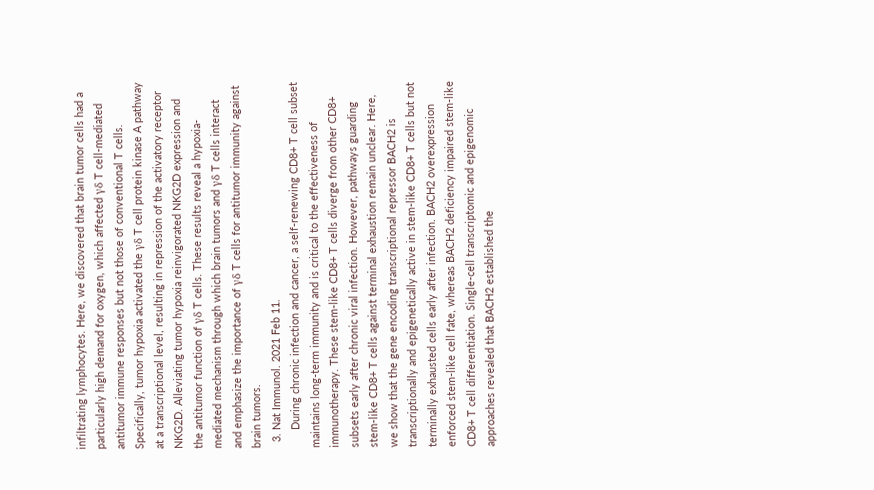infiltrating lymphocytes. Here, we discovered that brain tumor cells had a particularly high demand for oxygen, which affected γδ T cell-mediated antitumor immune responses but not those of conventional T cells. Specifically, tumor hypoxia activated the γδ T cell protein kinase A pathway at a transcriptional level, resulting in repression of the activatory receptor NKG2D. Alleviating tumor hypoxia reinvigorated NKG2D expression and the antitumor function of γδ T cells. These results reveal a hypoxia-mediated mechanism through which brain tumors and γδ T cells interact and emphasize the importance of γδ T cells for antitumor immunity against brain tumors.
  3. Nat Immunol. 2021 Feb 11.
      During chronic infection and cancer, a self-renewing CD8+ T cell subset maintains long-term immunity and is critical to the effectiveness of immunotherapy. These stem-like CD8+ T cells diverge from other CD8+ subsets early after chronic viral infection. However, pathways guarding stem-like CD8+ T cells against terminal exhaustion remain unclear. Here, we show that the gene encoding transcriptional repressor BACH2 is transcriptionally and epigenetically active in stem-like CD8+ T cells but not terminally exhausted cells early after infection. BACH2 overexpression enforced stem-like cell fate, whereas BACH2 deficiency impaired stem-like CD8+ T cell differentiation. Single-cell transcriptomic and epigenomic approaches revealed that BACH2 established the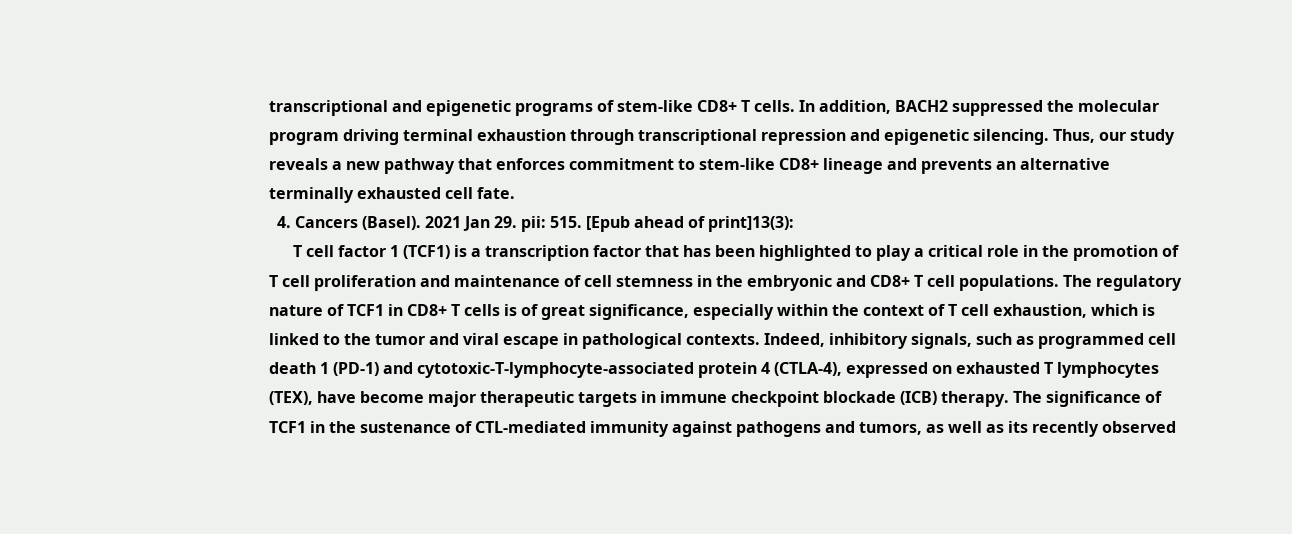transcriptional and epigenetic programs of stem-like CD8+ T cells. In addition, BACH2 suppressed the molecular program driving terminal exhaustion through transcriptional repression and epigenetic silencing. Thus, our study reveals a new pathway that enforces commitment to stem-like CD8+ lineage and prevents an alternative terminally exhausted cell fate.
  4. Cancers (Basel). 2021 Jan 29. pii: 515. [Epub ahead of print]13(3):
      T cell factor 1 (TCF1) is a transcription factor that has been highlighted to play a critical role in the promotion of T cell proliferation and maintenance of cell stemness in the embryonic and CD8+ T cell populations. The regulatory nature of TCF1 in CD8+ T cells is of great significance, especially within the context of T cell exhaustion, which is linked to the tumor and viral escape in pathological contexts. Indeed, inhibitory signals, such as programmed cell death 1 (PD-1) and cytotoxic-T-lymphocyte-associated protein 4 (CTLA-4), expressed on exhausted T lymphocytes (TEX), have become major therapeutic targets in immune checkpoint blockade (ICB) therapy. The significance of TCF1 in the sustenance of CTL-mediated immunity against pathogens and tumors, as well as its recently observed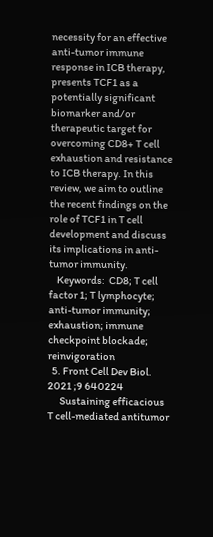necessity for an effective anti-tumor immune response in ICB therapy, presents TCF1 as a potentially significant biomarker and/or therapeutic target for overcoming CD8+ T cell exhaustion and resistance to ICB therapy. In this review, we aim to outline the recent findings on the role of TCF1 in T cell development and discuss its implications in anti-tumor immunity.
    Keywords:  CD8; T cell factor 1; T lymphocyte; anti-tumor immunity; exhaustion; immune checkpoint blockade; reinvigoration
  5. Front Cell Dev Biol. 2021 ;9 640224
      Sustaining efficacious T cell-mediated antitumor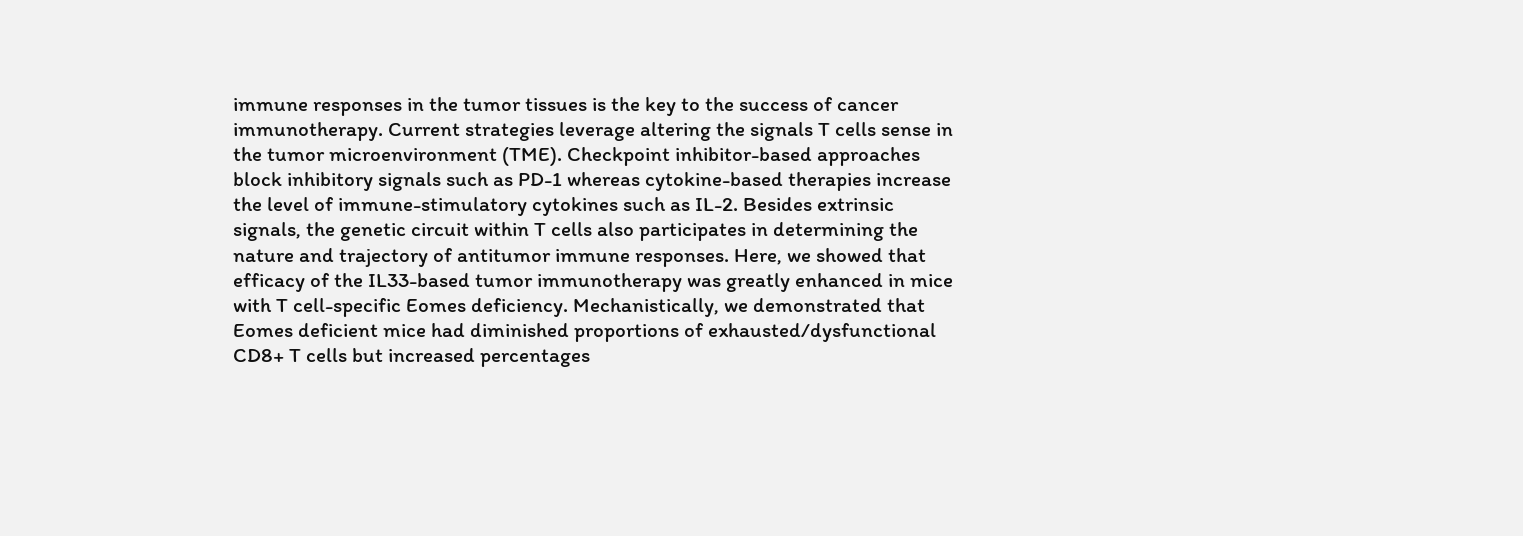immune responses in the tumor tissues is the key to the success of cancer immunotherapy. Current strategies leverage altering the signals T cells sense in the tumor microenvironment (TME). Checkpoint inhibitor-based approaches block inhibitory signals such as PD-1 whereas cytokine-based therapies increase the level of immune-stimulatory cytokines such as IL-2. Besides extrinsic signals, the genetic circuit within T cells also participates in determining the nature and trajectory of antitumor immune responses. Here, we showed that efficacy of the IL33-based tumor immunotherapy was greatly enhanced in mice with T cell-specific Eomes deficiency. Mechanistically, we demonstrated that Eomes deficient mice had diminished proportions of exhausted/dysfunctional CD8+ T cells but increased percentages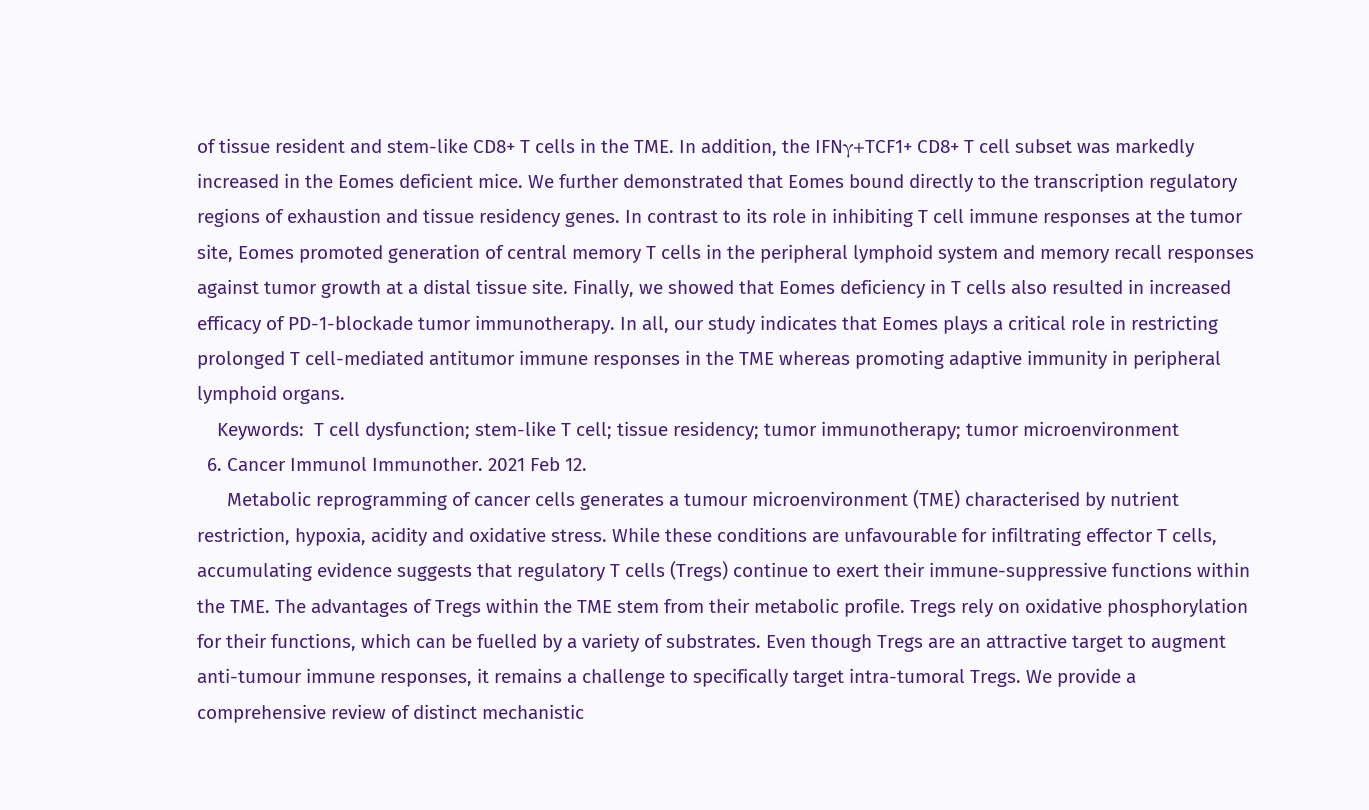of tissue resident and stem-like CD8+ T cells in the TME. In addition, the IFNγ+TCF1+ CD8+ T cell subset was markedly increased in the Eomes deficient mice. We further demonstrated that Eomes bound directly to the transcription regulatory regions of exhaustion and tissue residency genes. In contrast to its role in inhibiting T cell immune responses at the tumor site, Eomes promoted generation of central memory T cells in the peripheral lymphoid system and memory recall responses against tumor growth at a distal tissue site. Finally, we showed that Eomes deficiency in T cells also resulted in increased efficacy of PD-1-blockade tumor immunotherapy. In all, our study indicates that Eomes plays a critical role in restricting prolonged T cell-mediated antitumor immune responses in the TME whereas promoting adaptive immunity in peripheral lymphoid organs.
    Keywords:  T cell dysfunction; stem-like T cell; tissue residency; tumor immunotherapy; tumor microenvironment
  6. Cancer Immunol Immunother. 2021 Feb 12.
      Metabolic reprogramming of cancer cells generates a tumour microenvironment (TME) characterised by nutrient restriction, hypoxia, acidity and oxidative stress. While these conditions are unfavourable for infiltrating effector T cells, accumulating evidence suggests that regulatory T cells (Tregs) continue to exert their immune-suppressive functions within the TME. The advantages of Tregs within the TME stem from their metabolic profile. Tregs rely on oxidative phosphorylation for their functions, which can be fuelled by a variety of substrates. Even though Tregs are an attractive target to augment anti-tumour immune responses, it remains a challenge to specifically target intra-tumoral Tregs. We provide a comprehensive review of distinct mechanistic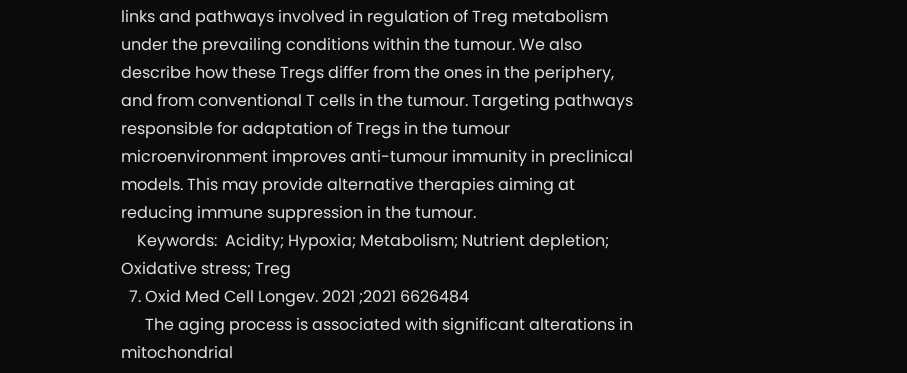links and pathways involved in regulation of Treg metabolism under the prevailing conditions within the tumour. We also describe how these Tregs differ from the ones in the periphery, and from conventional T cells in the tumour. Targeting pathways responsible for adaptation of Tregs in the tumour microenvironment improves anti-tumour immunity in preclinical models. This may provide alternative therapies aiming at reducing immune suppression in the tumour.
    Keywords:  Acidity; Hypoxia; Metabolism; Nutrient depletion; Oxidative stress; Treg
  7. Oxid Med Cell Longev. 2021 ;2021 6626484
      The aging process is associated with significant alterations in mitochondrial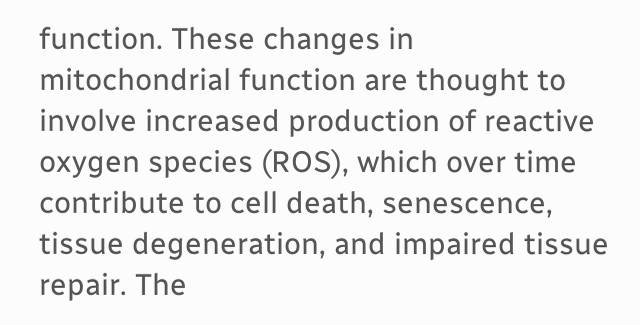function. These changes in mitochondrial function are thought to involve increased production of reactive oxygen species (ROS), which over time contribute to cell death, senescence, tissue degeneration, and impaired tissue repair. The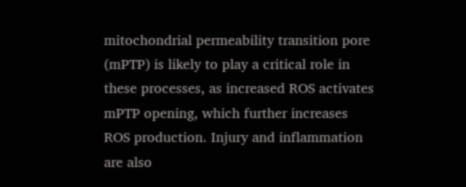mitochondrial permeability transition pore (mPTP) is likely to play a critical role in these processes, as increased ROS activates mPTP opening, which further increases ROS production. Injury and inflammation are also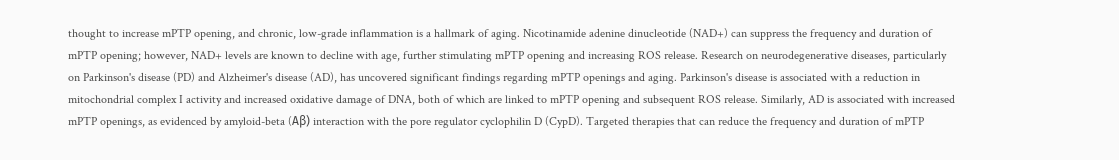thought to increase mPTP opening, and chronic, low-grade inflammation is a hallmark of aging. Nicotinamide adenine dinucleotide (NAD+) can suppress the frequency and duration of mPTP opening; however, NAD+ levels are known to decline with age, further stimulating mPTP opening and increasing ROS release. Research on neurodegenerative diseases, particularly on Parkinson's disease (PD) and Alzheimer's disease (AD), has uncovered significant findings regarding mPTP openings and aging. Parkinson's disease is associated with a reduction in mitochondrial complex I activity and increased oxidative damage of DNA, both of which are linked to mPTP opening and subsequent ROS release. Similarly, AD is associated with increased mPTP openings, as evidenced by amyloid-beta (Aβ) interaction with the pore regulator cyclophilin D (CypD). Targeted therapies that can reduce the frequency and duration of mPTP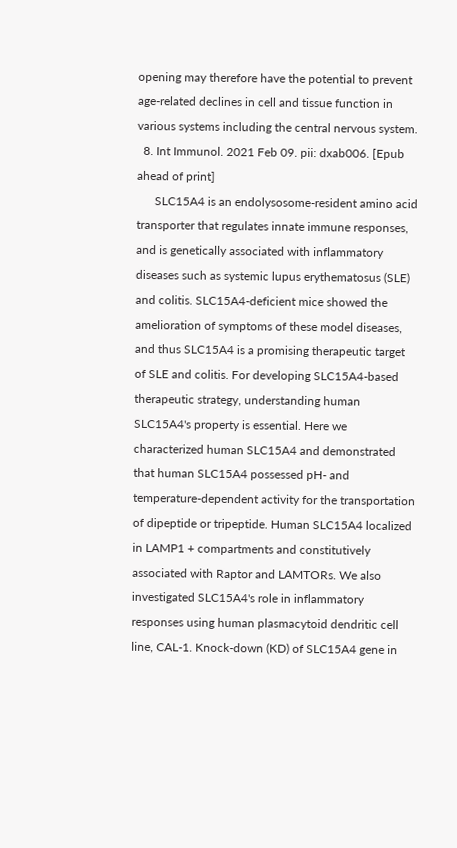opening may therefore have the potential to prevent age-related declines in cell and tissue function in various systems including the central nervous system.
  8. Int Immunol. 2021 Feb 09. pii: dxab006. [Epub ahead of print]
      SLC15A4 is an endolysosome-resident amino acid transporter that regulates innate immune responses, and is genetically associated with inflammatory diseases such as systemic lupus erythematosus (SLE) and colitis. SLC15A4-deficient mice showed the amelioration of symptoms of these model diseases, and thus SLC15A4 is a promising therapeutic target of SLE and colitis. For developing SLC15A4-based therapeutic strategy, understanding human SLC15A4's property is essential. Here we characterized human SLC15A4 and demonstrated that human SLC15A4 possessed pH- and temperature-dependent activity for the transportation of dipeptide or tripeptide. Human SLC15A4 localized in LAMP1 + compartments and constitutively associated with Raptor and LAMTORs. We also investigated SLC15A4's role in inflammatory responses using human plasmacytoid dendritic cell line, CAL-1. Knock-down (KD) of SLC15A4 gene in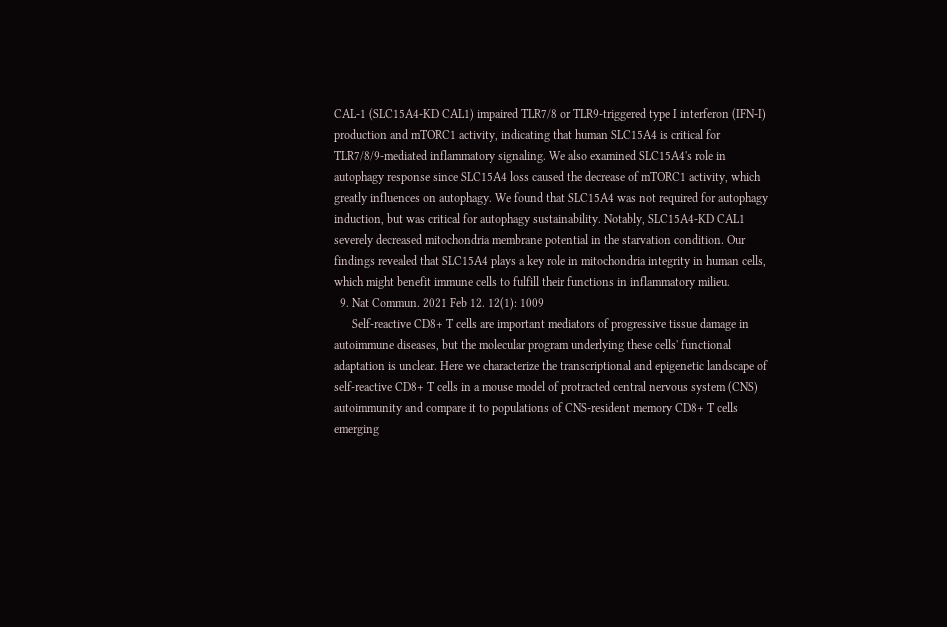CAL-1 (SLC15A4-KD CAL1) impaired TLR7/8 or TLR9-triggered type I interferon (IFN-I) production and mTORC1 activity, indicating that human SLC15A4 is critical for TLR7/8/9-mediated inflammatory signaling. We also examined SLC15A4's role in autophagy response since SLC15A4 loss caused the decrease of mTORC1 activity, which greatly influences on autophagy. We found that SLC15A4 was not required for autophagy induction, but was critical for autophagy sustainability. Notably, SLC15A4-KD CAL1 severely decreased mitochondria membrane potential in the starvation condition. Our findings revealed that SLC15A4 plays a key role in mitochondria integrity in human cells, which might benefit immune cells to fulfill their functions in inflammatory milieu.
  9. Nat Commun. 2021 Feb 12. 12(1): 1009
      Self-reactive CD8+ T cells are important mediators of progressive tissue damage in autoimmune diseases, but the molecular program underlying these cells' functional adaptation is unclear. Here we characterize the transcriptional and epigenetic landscape of self-reactive CD8+ T cells in a mouse model of protracted central nervous system (CNS) autoimmunity and compare it to populations of CNS-resident memory CD8+ T cells emerging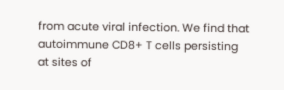from acute viral infection. We find that autoimmune CD8+ T cells persisting at sites of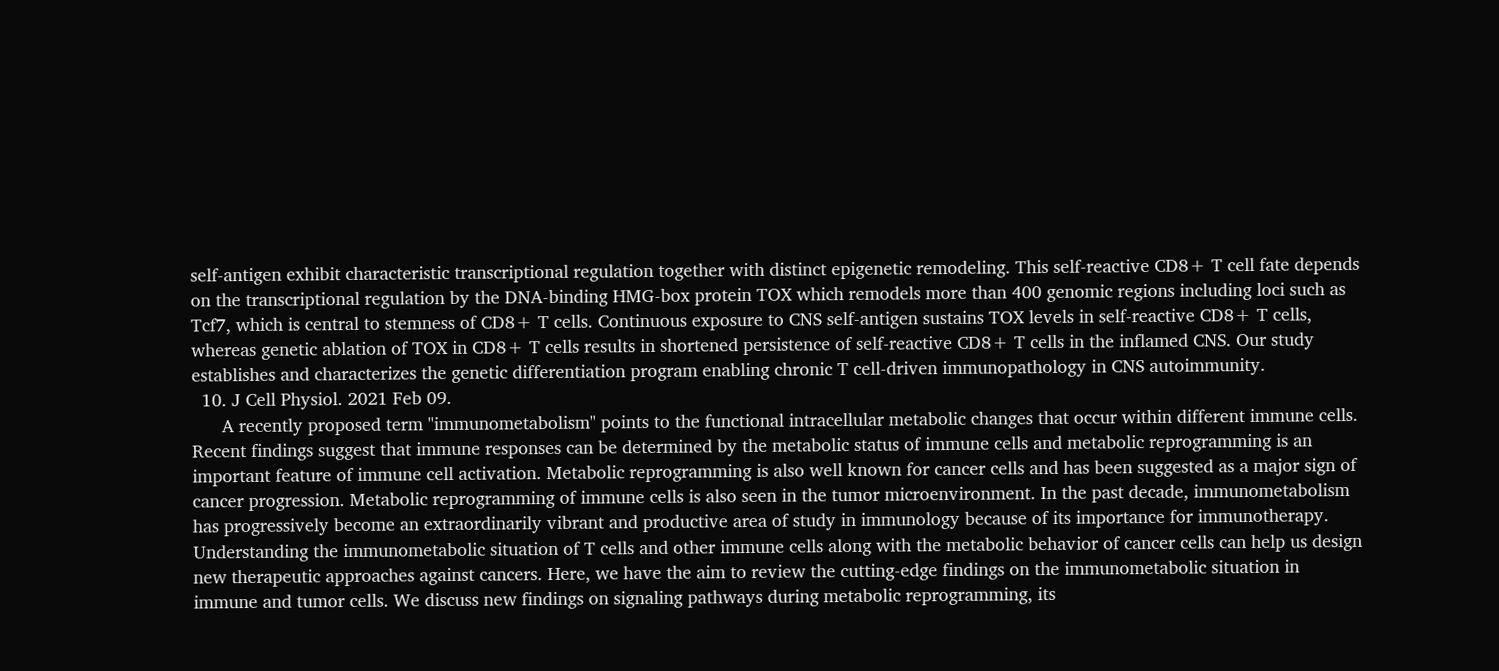self-antigen exhibit characteristic transcriptional regulation together with distinct epigenetic remodeling. This self-reactive CD8+ T cell fate depends on the transcriptional regulation by the DNA-binding HMG-box protein TOX which remodels more than 400 genomic regions including loci such as Tcf7, which is central to stemness of CD8+ T cells. Continuous exposure to CNS self-antigen sustains TOX levels in self-reactive CD8+ T cells, whereas genetic ablation of TOX in CD8+ T cells results in shortened persistence of self-reactive CD8+ T cells in the inflamed CNS. Our study establishes and characterizes the genetic differentiation program enabling chronic T cell-driven immunopathology in CNS autoimmunity.
  10. J Cell Physiol. 2021 Feb 09.
      A recently proposed term "immunometabolism" points to the functional intracellular metabolic changes that occur within different immune cells. Recent findings suggest that immune responses can be determined by the metabolic status of immune cells and metabolic reprogramming is an important feature of immune cell activation. Metabolic reprogramming is also well known for cancer cells and has been suggested as a major sign of cancer progression. Metabolic reprogramming of immune cells is also seen in the tumor microenvironment. In the past decade, immunometabolism has progressively become an extraordinarily vibrant and productive area of study in immunology because of its importance for immunotherapy. Understanding the immunometabolic situation of T cells and other immune cells along with the metabolic behavior of cancer cells can help us design new therapeutic approaches against cancers. Here, we have the aim to review the cutting-edge findings on the immunometabolic situation in immune and tumor cells. We discuss new findings on signaling pathways during metabolic reprogramming, its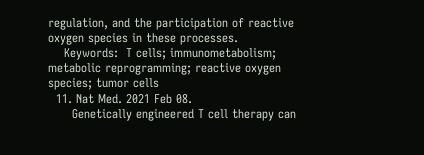regulation, and the participation of reactive oxygen species in these processes.
    Keywords:  T cells; immunometabolism; metabolic reprogramming; reactive oxygen species; tumor cells
  11. Nat Med. 2021 Feb 08.
      Genetically engineered T cell therapy can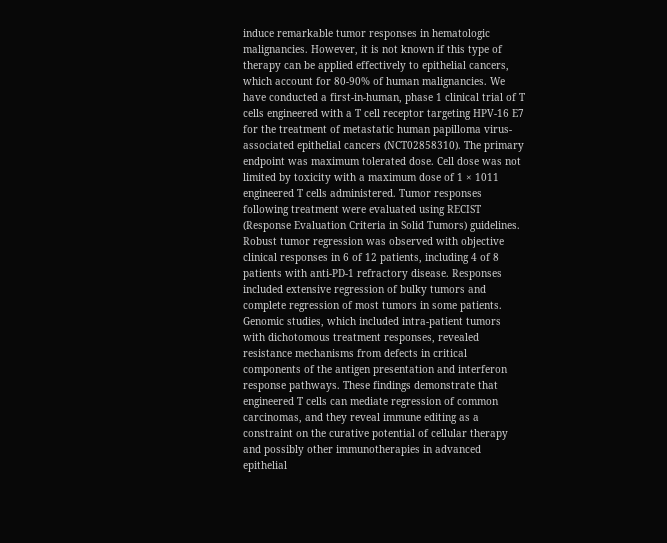induce remarkable tumor responses in hematologic malignancies. However, it is not known if this type of therapy can be applied effectively to epithelial cancers, which account for 80-90% of human malignancies. We have conducted a first-in-human, phase 1 clinical trial of T cells engineered with a T cell receptor targeting HPV-16 E7 for the treatment of metastatic human papilloma virus-associated epithelial cancers (NCT02858310). The primary endpoint was maximum tolerated dose. Cell dose was not limited by toxicity with a maximum dose of 1 × 1011 engineered T cells administered. Tumor responses following treatment were evaluated using RECIST (Response Evaluation Criteria in Solid Tumors) guidelines. Robust tumor regression was observed with objective clinical responses in 6 of 12 patients, including 4 of 8 patients with anti-PD-1 refractory disease. Responses included extensive regression of bulky tumors and complete regression of most tumors in some patients. Genomic studies, which included intra-patient tumors with dichotomous treatment responses, revealed resistance mechanisms from defects in critical components of the antigen presentation and interferon response pathways. These findings demonstrate that engineered T cells can mediate regression of common carcinomas, and they reveal immune editing as a constraint on the curative potential of cellular therapy and possibly other immunotherapies in advanced epithelial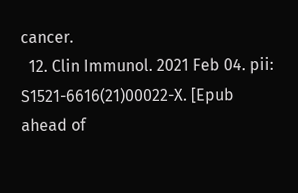cancer.
  12. Clin Immunol. 2021 Feb 04. pii: S1521-6616(21)00022-X. [Epub ahead of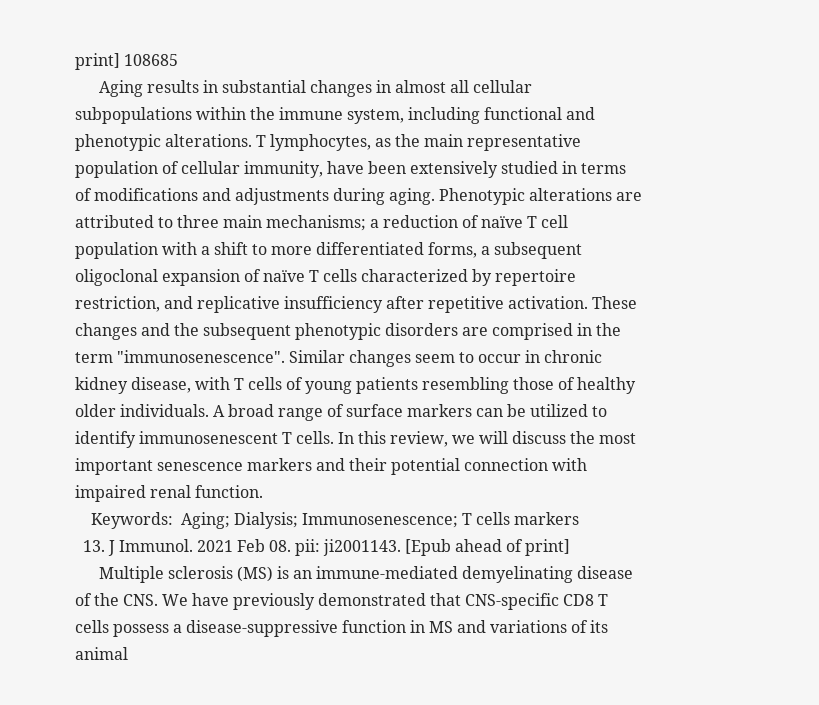print] 108685
      Aging results in substantial changes in almost all cellular subpopulations within the immune system, including functional and phenotypic alterations. T lymphocytes, as the main representative population of cellular immunity, have been extensively studied in terms of modifications and adjustments during aging. Phenotypic alterations are attributed to three main mechanisms; a reduction of naïve T cell population with a shift to more differentiated forms, a subsequent oligoclonal expansion of naïve T cells characterized by repertoire restriction, and replicative insufficiency after repetitive activation. These changes and the subsequent phenotypic disorders are comprised in the term "immunosenescence". Similar changes seem to occur in chronic kidney disease, with T cells of young patients resembling those of healthy older individuals. A broad range of surface markers can be utilized to identify immunosenescent T cells. In this review, we will discuss the most important senescence markers and their potential connection with impaired renal function.
    Keywords:  Aging; Dialysis; Immunosenescence; T cells markers
  13. J Immunol. 2021 Feb 08. pii: ji2001143. [Epub ahead of print]
      Multiple sclerosis (MS) is an immune-mediated demyelinating disease of the CNS. We have previously demonstrated that CNS-specific CD8 T cells possess a disease-suppressive function in MS and variations of its animal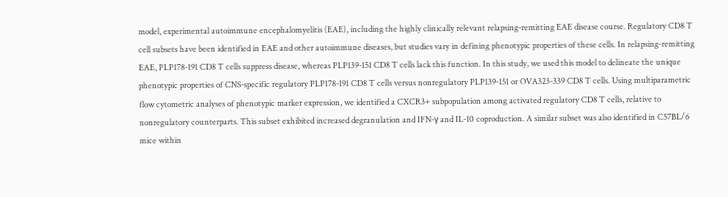model, experimental autoimmune encephalomyelitis (EAE), including the highly clinically relevant relapsing-remitting EAE disease course. Regulatory CD8 T cell subsets have been identified in EAE and other autoimmune diseases, but studies vary in defining phenotypic properties of these cells. In relapsing-remitting EAE, PLP178-191 CD8 T cells suppress disease, whereas PLP139-151 CD8 T cells lack this function. In this study, we used this model to delineate the unique phenotypic properties of CNS-specific regulatory PLP178-191 CD8 T cells versus nonregulatory PLP139-151 or OVA323-339 CD8 T cells. Using multiparametric flow cytometric analyses of phenotypic marker expression, we identified a CXCR3+ subpopulation among activated regulatory CD8 T cells, relative to nonregulatory counterparts. This subset exhibited increased degranulation and IFN-γ and IL-10 coproduction. A similar subset was also identified in C57BL/6 mice within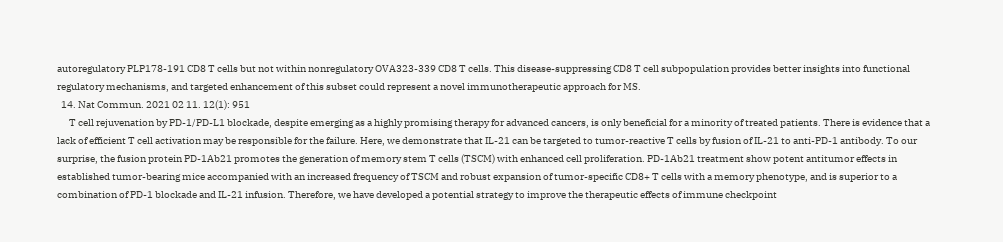autoregulatory PLP178-191 CD8 T cells but not within nonregulatory OVA323-339 CD8 T cells. This disease-suppressing CD8 T cell subpopulation provides better insights into functional regulatory mechanisms, and targeted enhancement of this subset could represent a novel immunotherapeutic approach for MS.
  14. Nat Commun. 2021 02 11. 12(1): 951
      T cell rejuvenation by PD-1/PD-L1 blockade, despite emerging as a highly promising therapy for advanced cancers, is only beneficial for a minority of treated patients. There is evidence that a lack of efficient T cell activation may be responsible for the failure. Here, we demonstrate that IL-21 can be targeted to tumor-reactive T cells by fusion of IL-21 to anti-PD-1 antibody. To our surprise, the fusion protein PD-1Ab21 promotes the generation of memory stem T cells (TSCM) with enhanced cell proliferation. PD-1Ab21 treatment show potent antitumor effects in established tumor-bearing mice accompanied with an increased frequency of TSCM and robust expansion of tumor-specific CD8+ T cells with a memory phenotype, and is superior to a combination of PD-1 blockade and IL-21 infusion. Therefore, we have developed a potential strategy to improve the therapeutic effects of immune checkpoint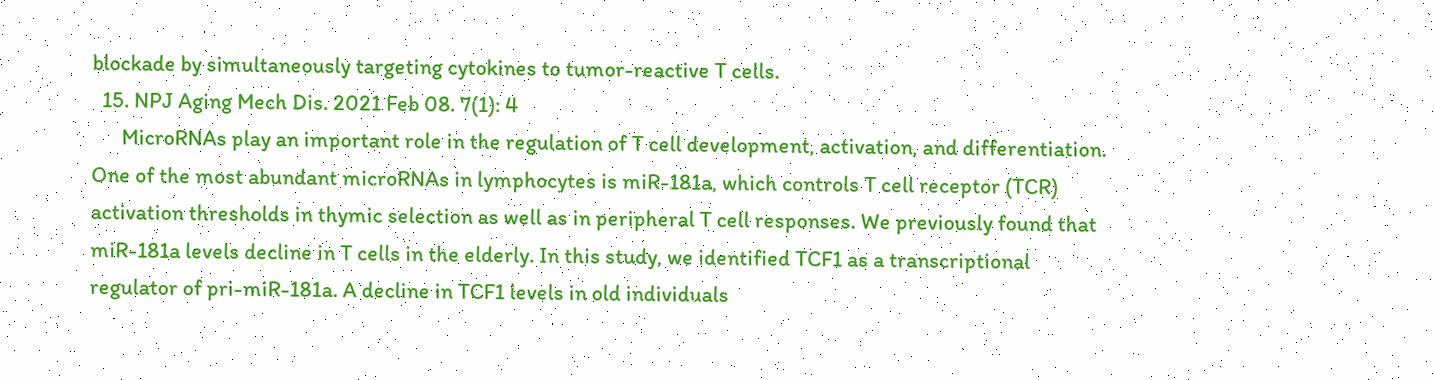blockade by simultaneously targeting cytokines to tumor-reactive T cells.
  15. NPJ Aging Mech Dis. 2021 Feb 08. 7(1): 4
      MicroRNAs play an important role in the regulation of T cell development, activation, and differentiation. One of the most abundant microRNAs in lymphocytes is miR-181a, which controls T cell receptor (TCR) activation thresholds in thymic selection as well as in peripheral T cell responses. We previously found that miR-181a levels decline in T cells in the elderly. In this study, we identified TCF1 as a transcriptional regulator of pri-miR-181a. A decline in TCF1 levels in old individuals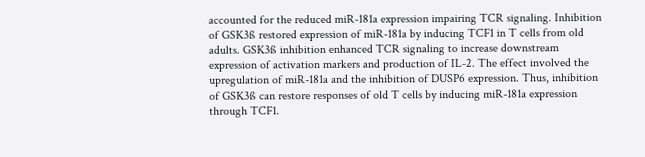accounted for the reduced miR-181a expression impairing TCR signaling. Inhibition of GSK3ß restored expression of miR-181a by inducing TCF1 in T cells from old adults. GSK3ß inhibition enhanced TCR signaling to increase downstream expression of activation markers and production of IL-2. The effect involved the upregulation of miR-181a and the inhibition of DUSP6 expression. Thus, inhibition of GSK3ß can restore responses of old T cells by inducing miR-181a expression through TCF1.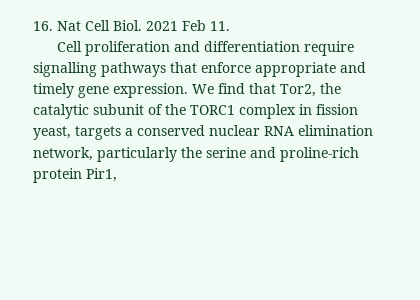16. Nat Cell Biol. 2021 Feb 11.
      Cell proliferation and differentiation require signalling pathways that enforce appropriate and timely gene expression. We find that Tor2, the catalytic subunit of the TORC1 complex in fission yeast, targets a conserved nuclear RNA elimination network, particularly the serine and proline-rich protein Pir1,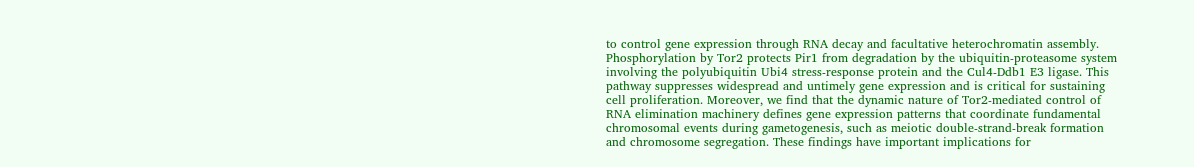to control gene expression through RNA decay and facultative heterochromatin assembly. Phosphorylation by Tor2 protects Pir1 from degradation by the ubiquitin-proteasome system involving the polyubiquitin Ubi4 stress-response protein and the Cul4-Ddb1 E3 ligase. This pathway suppresses widespread and untimely gene expression and is critical for sustaining cell proliferation. Moreover, we find that the dynamic nature of Tor2-mediated control of RNA elimination machinery defines gene expression patterns that coordinate fundamental chromosomal events during gametogenesis, such as meiotic double-strand-break formation and chromosome segregation. These findings have important implications for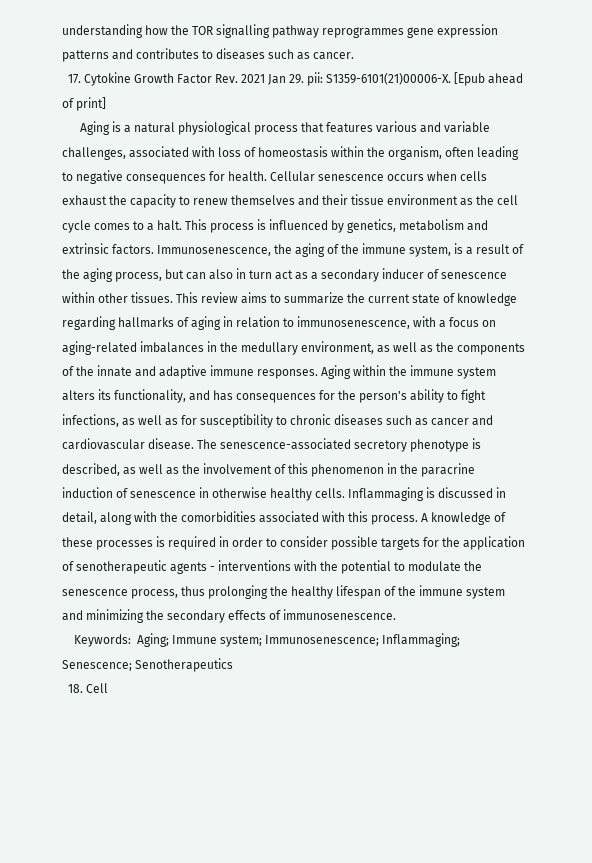understanding how the TOR signalling pathway reprogrammes gene expression patterns and contributes to diseases such as cancer.
  17. Cytokine Growth Factor Rev. 2021 Jan 29. pii: S1359-6101(21)00006-X. [Epub ahead of print]
      Aging is a natural physiological process that features various and variable challenges, associated with loss of homeostasis within the organism, often leading to negative consequences for health. Cellular senescence occurs when cells exhaust the capacity to renew themselves and their tissue environment as the cell cycle comes to a halt. This process is influenced by genetics, metabolism and extrinsic factors. Immunosenescence, the aging of the immune system, is a result of the aging process, but can also in turn act as a secondary inducer of senescence within other tissues. This review aims to summarize the current state of knowledge regarding hallmarks of aging in relation to immunosenescence, with a focus on aging-related imbalances in the medullary environment, as well as the components of the innate and adaptive immune responses. Aging within the immune system alters its functionality, and has consequences for the person's ability to fight infections, as well as for susceptibility to chronic diseases such as cancer and cardiovascular disease. The senescence-associated secretory phenotype is described, as well as the involvement of this phenomenon in the paracrine induction of senescence in otherwise healthy cells. Inflammaging is discussed in detail, along with the comorbidities associated with this process. A knowledge of these processes is required in order to consider possible targets for the application of senotherapeutic agents - interventions with the potential to modulate the senescence process, thus prolonging the healthy lifespan of the immune system and minimizing the secondary effects of immunosenescence.
    Keywords:  Aging; Immune system; Immunosenescence; Inflammaging; Senescence; Senotherapeutics
  18. Cell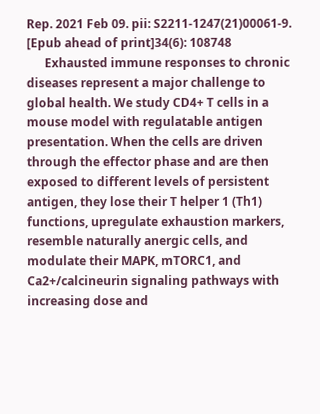Rep. 2021 Feb 09. pii: S2211-1247(21)00061-9. [Epub ahead of print]34(6): 108748
      Exhausted immune responses to chronic diseases represent a major challenge to global health. We study CD4+ T cells in a mouse model with regulatable antigen presentation. When the cells are driven through the effector phase and are then exposed to different levels of persistent antigen, they lose their T helper 1 (Th1) functions, upregulate exhaustion markers, resemble naturally anergic cells, and modulate their MAPK, mTORC1, and Ca2+/calcineurin signaling pathways with increasing dose and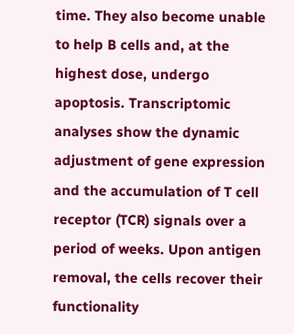time. They also become unable to help B cells and, at the highest dose, undergo apoptosis. Transcriptomic analyses show the dynamic adjustment of gene expression and the accumulation of T cell receptor (TCR) signals over a period of weeks. Upon antigen removal, the cells recover their functionality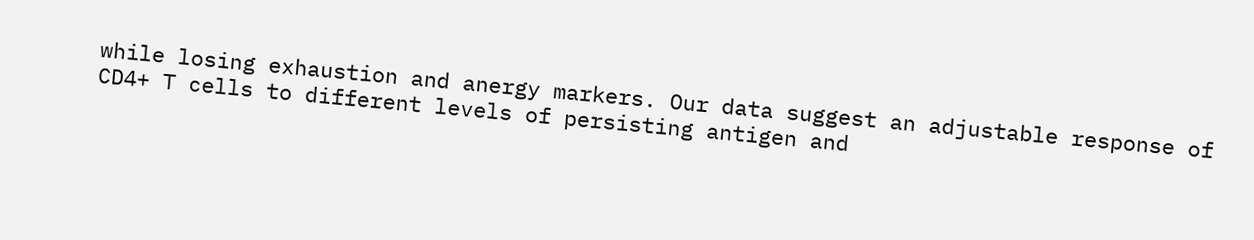while losing exhaustion and anergy markers. Our data suggest an adjustable response of CD4+ T cells to different levels of persisting antigen and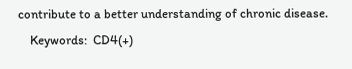contribute to a better understanding of chronic disease.
    Keywords:  CD4(+)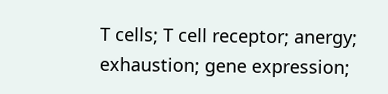T cells; T cell receptor; anergy; exhaustion; gene expression;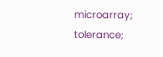microarray; tolerance;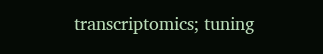transcriptomics; tuning